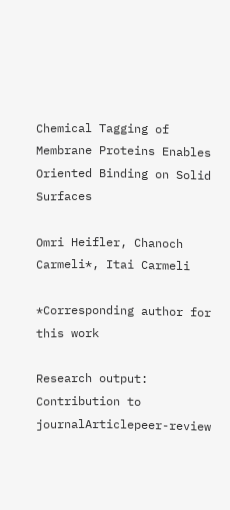Chemical Tagging of Membrane Proteins Enables Oriented Binding on Solid Surfaces

Omri Heifler, Chanoch Carmeli*, Itai Carmeli

*Corresponding author for this work

Research output: Contribution to journalArticlepeer-review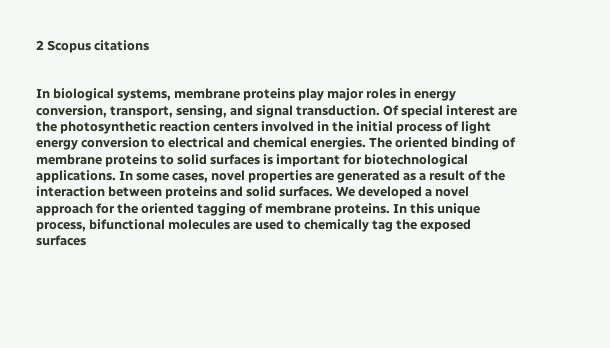2 Scopus citations


In biological systems, membrane proteins play major roles in energy conversion, transport, sensing, and signal transduction. Of special interest are the photosynthetic reaction centers involved in the initial process of light energy conversion to electrical and chemical energies. The oriented binding of membrane proteins to solid surfaces is important for biotechnological applications. In some cases, novel properties are generated as a result of the interaction between proteins and solid surfaces. We developed a novel approach for the oriented tagging of membrane proteins. In this unique process, bifunctional molecules are used to chemically tag the exposed surfaces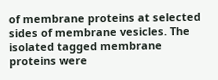of membrane proteins at selected sides of membrane vesicles. The isolated tagged membrane proteins were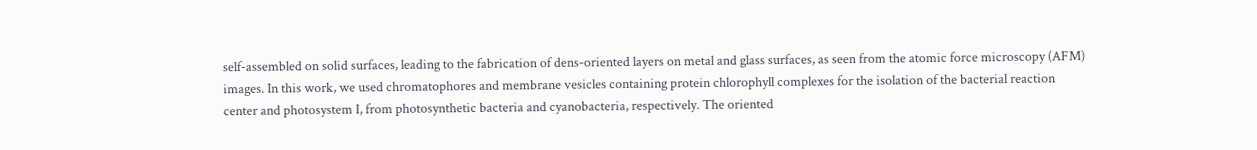self-assembled on solid surfaces, leading to the fabrication of dens-oriented layers on metal and glass surfaces, as seen from the atomic force microscopy (AFM) images. In this work, we used chromatophores and membrane vesicles containing protein chlorophyll complexes for the isolation of the bacterial reaction center and photosystem I, from photosynthetic bacteria and cyanobacteria, respectively. The oriented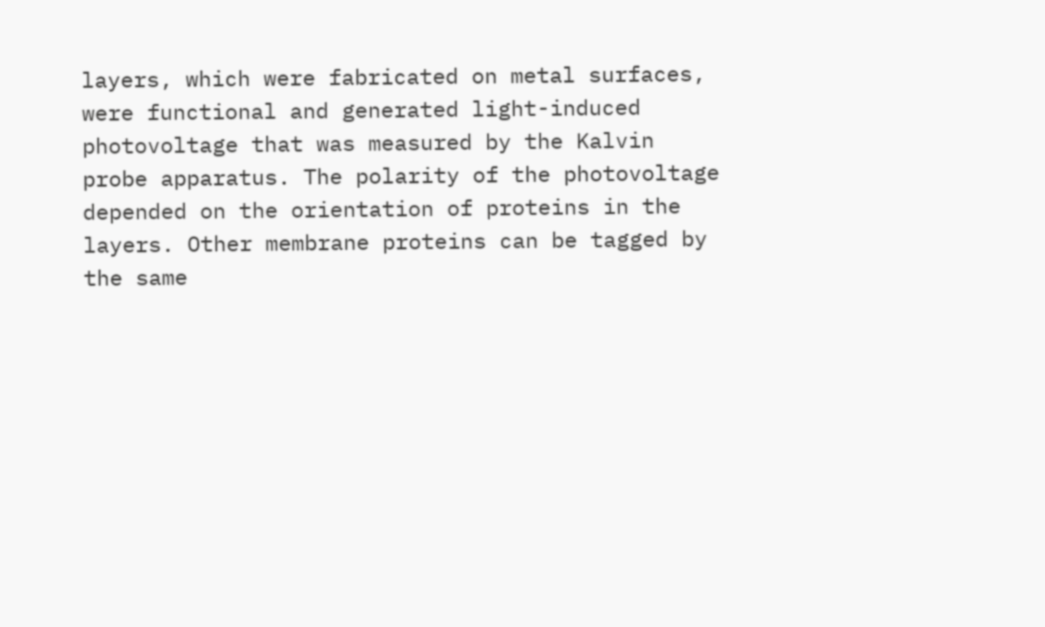layers, which were fabricated on metal surfaces, were functional and generated light-induced photovoltage that was measured by the Kalvin probe apparatus. The polarity of the photovoltage depended on the orientation of proteins in the layers. Other membrane proteins can be tagged by the same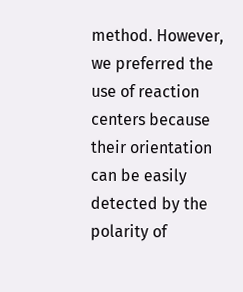method. However, we preferred the use of reaction centers because their orientation can be easily detected by the polarity of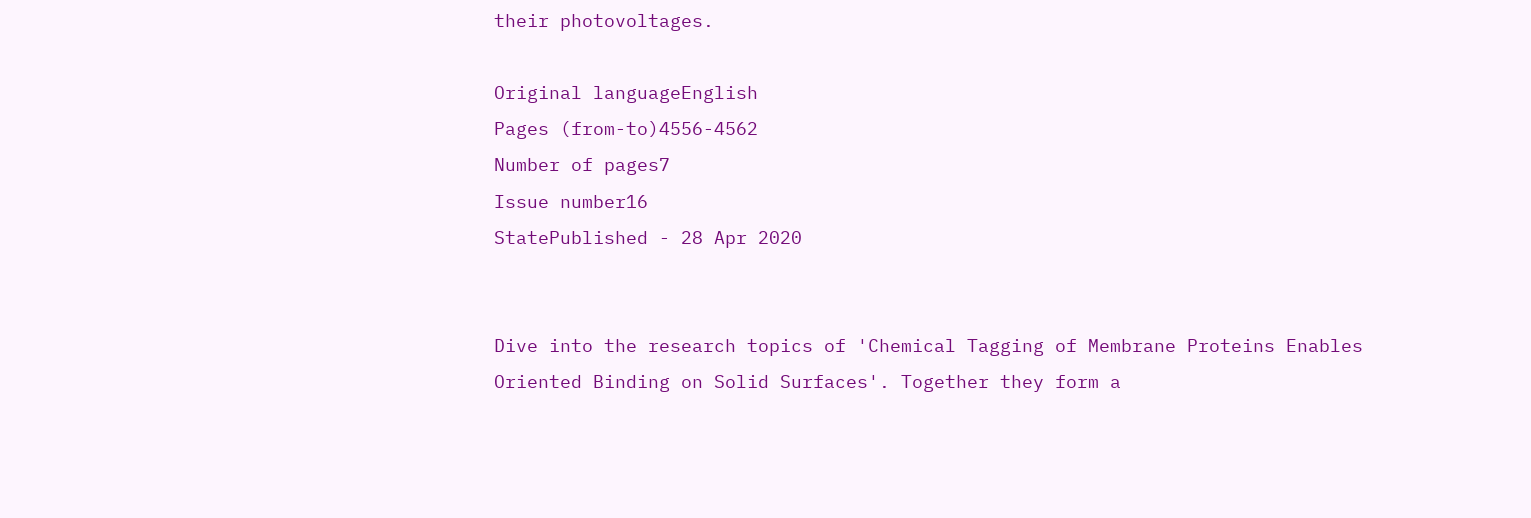their photovoltages.

Original languageEnglish
Pages (from-to)4556-4562
Number of pages7
Issue number16
StatePublished - 28 Apr 2020


Dive into the research topics of 'Chemical Tagging of Membrane Proteins Enables Oriented Binding on Solid Surfaces'. Together they form a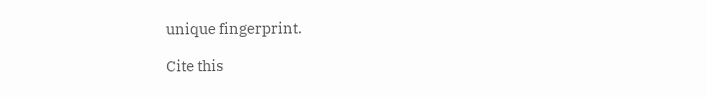unique fingerprint.

Cite this